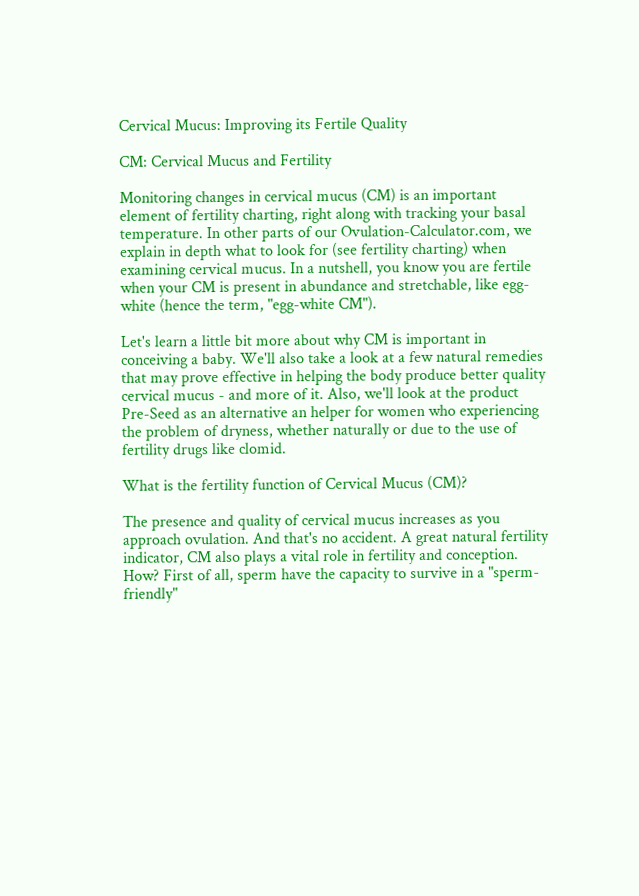Cervical Mucus: Improving its Fertile Quality

CM: Cervical Mucus and Fertility

Monitoring changes in cervical mucus (CM) is an important element of fertility charting, right along with tracking your basal temperature. In other parts of our Ovulation-Calculator.com, we explain in depth what to look for (see fertility charting) when examining cervical mucus. In a nutshell, you know you are fertile when your CM is present in abundance and stretchable, like egg-white (hence the term, "egg-white CM").

Let's learn a little bit more about why CM is important in conceiving a baby. We'll also take a look at a few natural remedies that may prove effective in helping the body produce better quality cervical mucus - and more of it. Also, we'll look at the product Pre-Seed as an alternative an helper for women who experiencing the problem of dryness, whether naturally or due to the use of fertility drugs like clomid.

What is the fertility function of Cervical Mucus (CM)?

The presence and quality of cervical mucus increases as you approach ovulation. And that's no accident. A great natural fertility indicator, CM also plays a vital role in fertility and conception. How? First of all, sperm have the capacity to survive in a "sperm-friendly"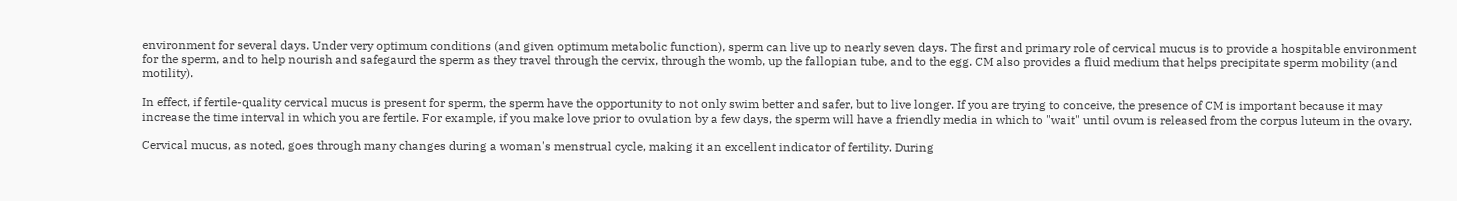environment for several days. Under very optimum conditions (and given optimum metabolic function), sperm can live up to nearly seven days. The first and primary role of cervical mucus is to provide a hospitable environment for the sperm, and to help nourish and safegaurd the sperm as they travel through the cervix, through the womb, up the fallopian tube, and to the egg. CM also provides a fluid medium that helps precipitate sperm mobility (and motility).

In effect, if fertile-quality cervical mucus is present for sperm, the sperm have the opportunity to not only swim better and safer, but to live longer. If you are trying to conceive, the presence of CM is important because it may increase the time interval in which you are fertile. For example, if you make love prior to ovulation by a few days, the sperm will have a friendly media in which to "wait" until ovum is released from the corpus luteum in the ovary.

Cervical mucus, as noted, goes through many changes during a woman's menstrual cycle, making it an excellent indicator of fertility. During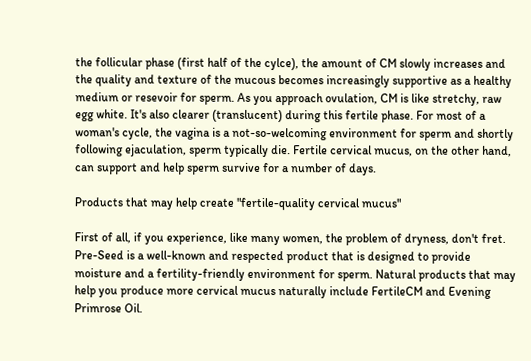the follicular phase (first half of the cylce), the amount of CM slowly increases and the quality and texture of the mucous becomes increasingly supportive as a healthy medium or resevoir for sperm. As you approach ovulation, CM is like stretchy, raw egg white. It's also clearer (translucent) during this fertile phase. For most of a woman's cycle, the vagina is a not-so-welcoming environment for sperm and shortly following ejaculation, sperm typically die. Fertile cervical mucus, on the other hand, can support and help sperm survive for a number of days.

Products that may help create "fertile-quality cervical mucus"

First of all, if you experience, like many women, the problem of dryness, don't fret. Pre-Seed is a well-known and respected product that is designed to provide moisture and a fertility-friendly environment for sperm. Natural products that may help you produce more cervical mucus naturally include FertileCM and Evening Primrose Oil.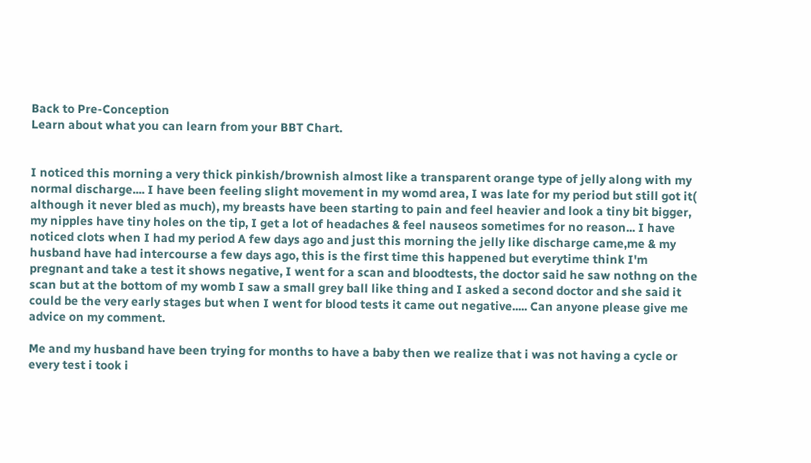Back to Pre-Conception
Learn about what you can learn from your BBT Chart.


I noticed this morning a very thick pinkish/brownish almost like a transparent orange type of jelly along with my normal discharge.... I have been feeling slight movement in my womd area, I was late for my period but still got it( although it never bled as much), my breasts have been starting to pain and feel heavier and look a tiny bit bigger, my nipples have tiny holes on the tip, I get a lot of headaches & feel nauseos sometimes for no reason... I have noticed clots when I had my period A few days ago and just this morning the jelly like discharge came,me & my husband have had intercourse a few days ago, this is the first time this happened but everytime think I'm pregnant and take a test it shows negative, I went for a scan and bloodtests, the doctor said he saw nothng on the scan but at the bottom of my womb I saw a small grey ball like thing and I asked a second doctor and she said it could be the very early stages but when I went for blood tests it came out negative..... Can anyone please give me advice on my comment.

Me and my husband have been trying for months to have a baby then we realize that i was not having a cycle or every test i took i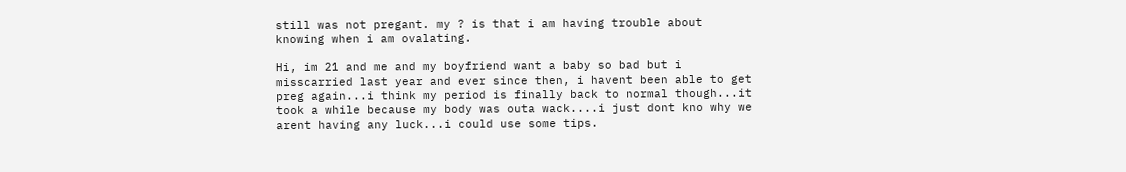still was not pregant. my ? is that i am having trouble about knowing when i am ovalating.

Hi, im 21 and me and my boyfriend want a baby so bad but i misscarried last year and ever since then, i havent been able to get preg again...i think my period is finally back to normal though...it took a while because my body was outa wack....i just dont kno why we arent having any luck...i could use some tips.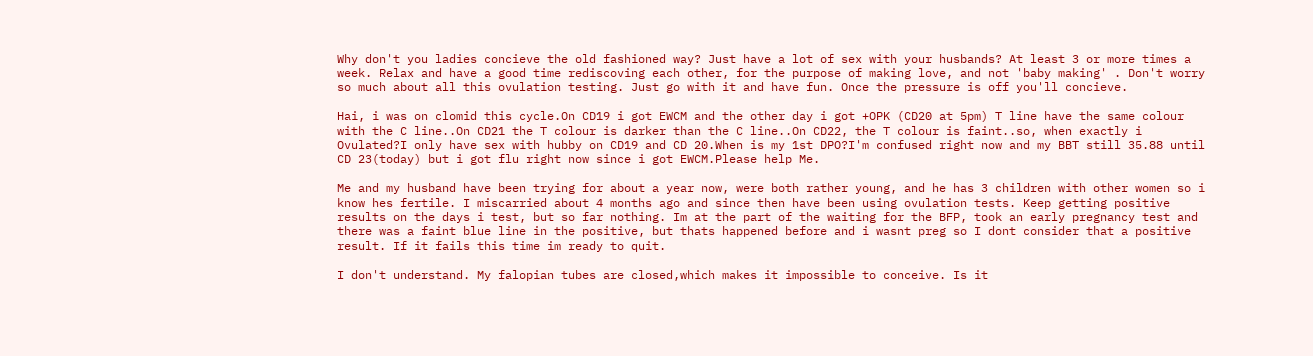Why don't you ladies concieve the old fashioned way? Just have a lot of sex with your husbands? At least 3 or more times a week. Relax and have a good time rediscoving each other, for the purpose of making love, and not 'baby making' . Don't worry so much about all this ovulation testing. Just go with it and have fun. Once the pressure is off you'll concieve.

Hai, i was on clomid this cycle.On CD19 i got EWCM and the other day i got +OPK (CD20 at 5pm) T line have the same colour with the C line..On CD21 the T colour is darker than the C line..On CD22, the T colour is faint..so, when exactly i Ovulated?I only have sex with hubby on CD19 and CD 20.When is my 1st DPO?I'm confused right now and my BBT still 35.88 until CD 23(today) but i got flu right now since i got EWCM.Please help Me.

Me and my husband have been trying for about a year now, were both rather young, and he has 3 children with other women so i know hes fertile. I miscarried about 4 months ago and since then have been using ovulation tests. Keep getting positive results on the days i test, but so far nothing. Im at the part of the waiting for the BFP, took an early pregnancy test and there was a faint blue line in the positive, but thats happened before and i wasnt preg so I dont consider that a positive result. If it fails this time im ready to quit.

I don't understand. My falopian tubes are closed,which makes it impossible to conceive. Is it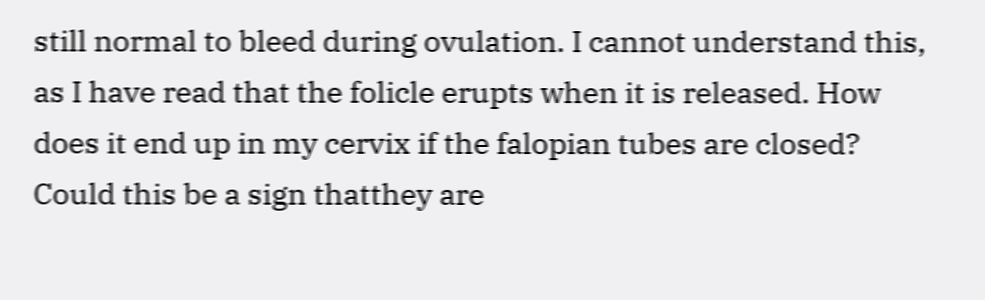still normal to bleed during ovulation. I cannot understand this, as I have read that the folicle erupts when it is released. How does it end up in my cervix if the falopian tubes are closed? Could this be a sign thatthey are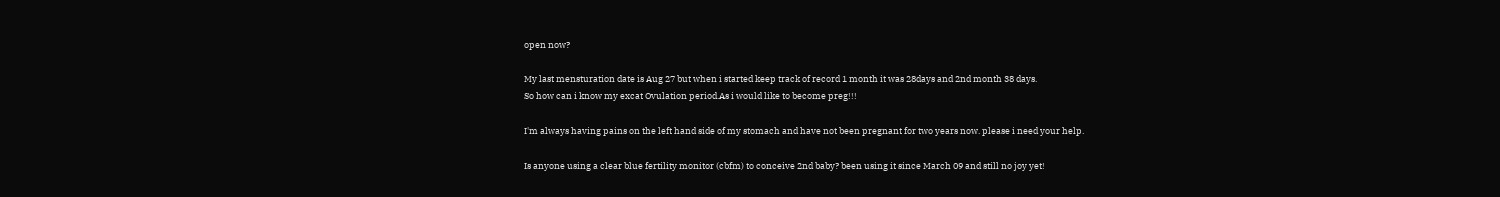open now?

My last mensturation date is Aug 27 but when i started keep track of record 1 month it was 28days and 2nd month 38 days.
So how can i know my excat Ovulation period.As i would like to become preg!!!

I'm always having pains on the left hand side of my stomach and have not been pregnant for two years now. please i need your help.

Is anyone using a clear blue fertility monitor (cbfm) to conceive 2nd baby? been using it since March 09 and still no joy yet!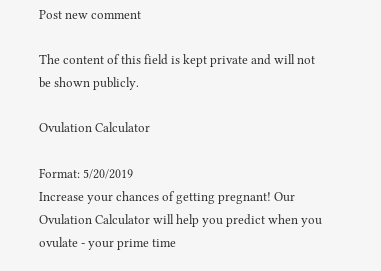Post new comment

The content of this field is kept private and will not be shown publicly.

Ovulation Calculator

Format: 5/20/2019
Increase your chances of getting pregnant! Our Ovulation Calculator will help you predict when you ovulate - your prime time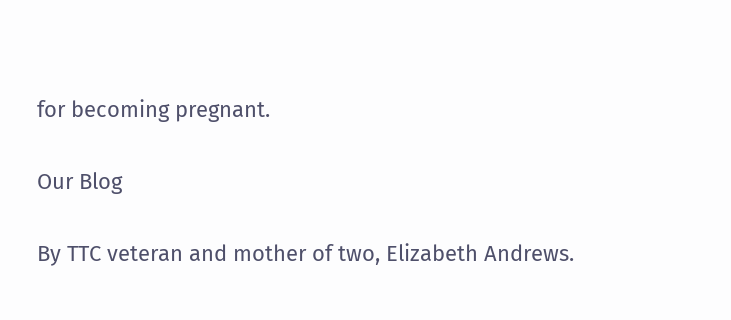for becoming pregnant.

Our Blog

By TTC veteran and mother of two, Elizabeth Andrews.